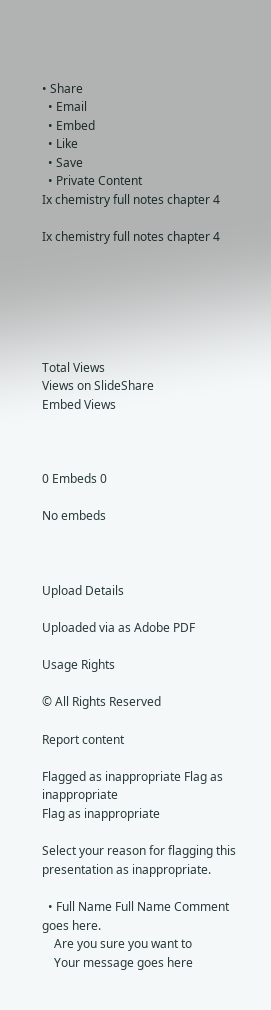• Share
  • Email
  • Embed
  • Like
  • Save
  • Private Content
Ix chemistry full notes chapter 4

Ix chemistry full notes chapter 4






Total Views
Views on SlideShare
Embed Views



0 Embeds 0

No embeds



Upload Details

Uploaded via as Adobe PDF

Usage Rights

© All Rights Reserved

Report content

Flagged as inappropriate Flag as inappropriate
Flag as inappropriate

Select your reason for flagging this presentation as inappropriate.

  • Full Name Full Name Comment goes here.
    Are you sure you want to
    Your message goes here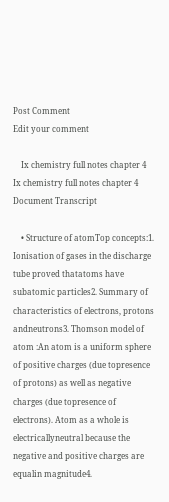Post Comment
Edit your comment

    Ix chemistry full notes chapter 4 Ix chemistry full notes chapter 4 Document Transcript

    • Structure of atomTop concepts:1. Ionisation of gases in the discharge tube proved thatatoms have subatomic particles2. Summary of characteristics of electrons, protons andneutrons3. Thomson model of atom :An atom is a uniform sphere of positive charges (due topresence of protons) as well as negative charges (due topresence of electrons). Atom as a whole is electricallyneutral because the negative and positive charges are equalin magnitude4.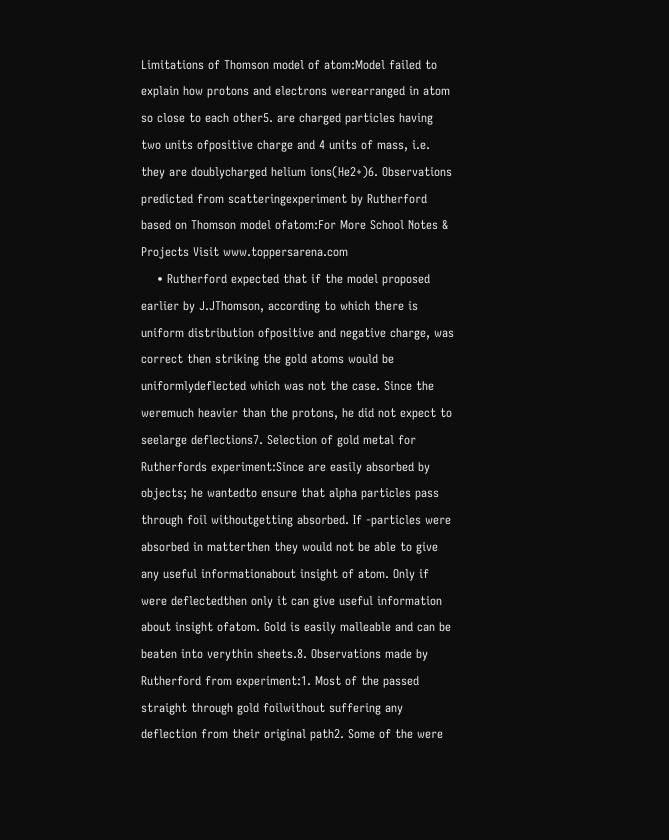Limitations of Thomson model of atom:Model failed to explain how protons and electrons werearranged in atom so close to each other5. are charged particles having two units ofpositive charge and 4 units of mass, i.e. they are doublycharged helium ions(He2+)6. Observations predicted from scatteringexperiment by Rutherford based on Thomson model ofatom:For More School Notes & Projects Visit www.toppersarena.com
    • Rutherford expected that if the model proposed earlier by J.JThomson, according to which there is uniform distribution ofpositive and negative charge, was correct then striking the gold atoms would be uniformlydeflected which was not the case. Since the weremuch heavier than the protons, he did not expect to seelarge deflections7. Selection of gold metal for Rutherfords experiment:Since are easily absorbed by objects; he wantedto ensure that alpha particles pass through foil withoutgetting absorbed. If -particles were absorbed in matterthen they would not be able to give any useful informationabout insight of atom. Only if were deflectedthen only it can give useful information about insight ofatom. Gold is easily malleable and can be beaten into verythin sheets.8. Observations made by Rutherford from experiment:1. Most of the passed straight through gold foilwithout suffering any deflection from their original path2. Some of the were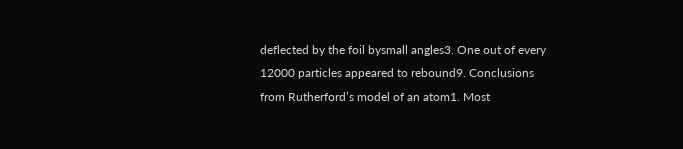deflected by the foil bysmall angles3. One out of every 12000 particles appeared to rebound9. Conclusions from Rutherford’s model of an atom1. Most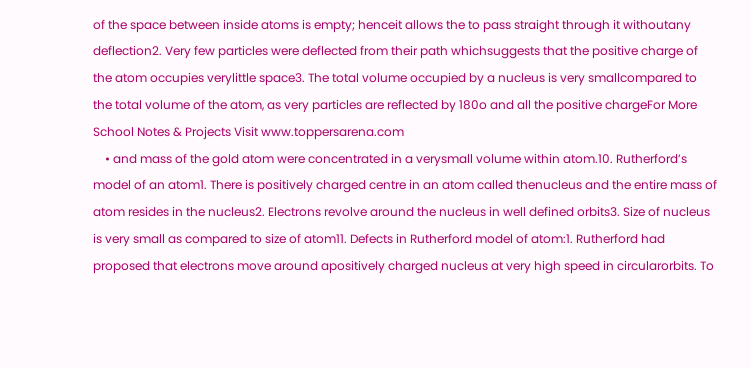of the space between inside atoms is empty; henceit allows the to pass straight through it withoutany deflection2. Very few particles were deflected from their path whichsuggests that the positive charge of the atom occupies verylittle space3. The total volume occupied by a nucleus is very smallcompared to the total volume of the atom, as very particles are reflected by 180o and all the positive chargeFor More School Notes & Projects Visit www.toppersarena.com
    • and mass of the gold atom were concentrated in a verysmall volume within atom.10. Rutherford’s model of an atom1. There is positively charged centre in an atom called thenucleus and the entire mass of atom resides in the nucleus2. Electrons revolve around the nucleus in well defined orbits3. Size of nucleus is very small as compared to size of atom11. Defects in Rutherford model of atom:1. Rutherford had proposed that electrons move around apositively charged nucleus at very high speed in circularorbits. To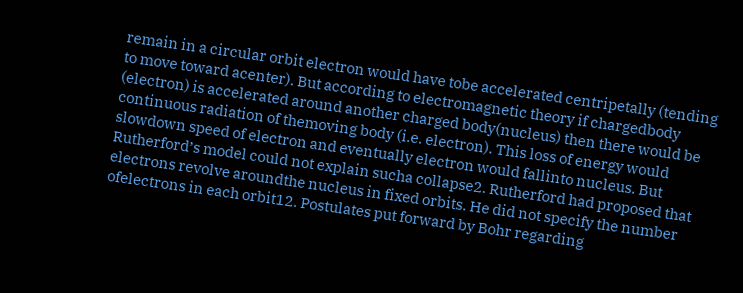remain in a circular orbit electron would have tobe accelerated centripetally (tending to move toward acenter). But according to electromagnetic theory if chargedbody (electron) is accelerated around another charged body(nucleus) then there would be continuous radiation of themoving body (i.e. electron). This loss of energy would slowdown speed of electron and eventually electron would fallinto nucleus. But Rutherford’s model could not explain sucha collapse2. Rutherford had proposed that electrons revolve aroundthe nucleus in fixed orbits. He did not specify the number ofelectrons in each orbit12. Postulates put forward by Bohr regarding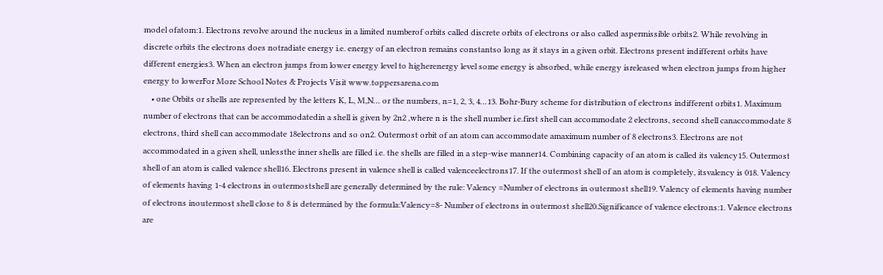model ofatom:1. Electrons revolve around the nucleus in a limited numberof orbits called discrete orbits of electrons or also called aspermissible orbits2. While revolving in discrete orbits the electrons does notradiate energy i.e. energy of an electron remains constantso long as it stays in a given orbit. Electrons present indifferent orbits have different energies3. When an electron jumps from lower energy level to higherenergy level some energy is absorbed, while energy isreleased when electron jumps from higher energy to lowerFor More School Notes & Projects Visit www.toppersarena.com
    • one Orbits or shells are represented by the letters K, L, M,N… or the numbers, n=1, 2, 3, 4…13. Bohr-Bury scheme for distribution of electrons indifferent orbits1. Maximum number of electrons that can be accommodatedin a shell is given by 2n2 ,where n is the shell number i.e.first shell can accommodate 2 electrons, second shell canaccommodate 8 electrons, third shell can accommodate 18electrons and so on2. Outermost orbit of an atom can accommodate amaximum number of 8 electrons3. Electrons are not accommodated in a given shell, unlessthe inner shells are filled i.e. the shells are filled in a step-wise manner14. Combining capacity of an atom is called its valency15. Outermost shell of an atom is called valence shell16. Electrons present in valence shell is called valenceelectrons17. If the outermost shell of an atom is completely, itsvalency is 018. Valency of elements having 1-4 electrons in outermostshell are generally determined by the rule: Valency =Number of electrons in outermost shell19. Valency of elements having number of electrons inoutermost shell close to 8 is determined by the formula:Valency=8- Number of electrons in outermost shell20.Significance of valence electrons:1. Valence electrons are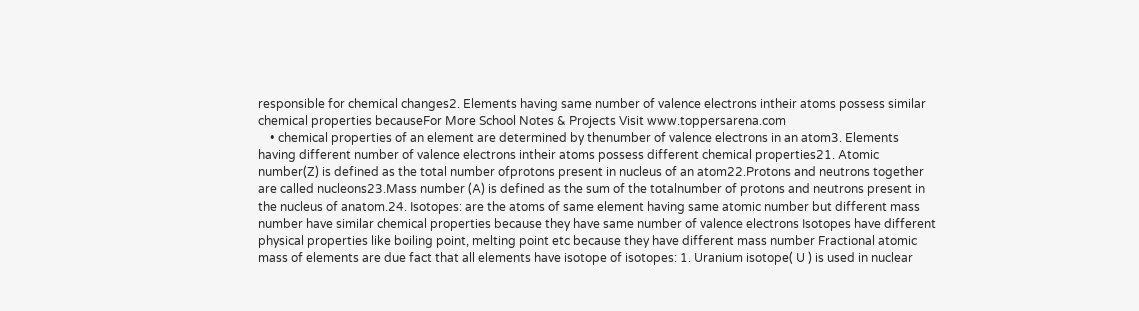responsible for chemical changes2. Elements having same number of valence electrons intheir atoms possess similar chemical properties becauseFor More School Notes & Projects Visit www.toppersarena.com
    • chemical properties of an element are determined by thenumber of valence electrons in an atom3. Elements having different number of valence electrons intheir atoms possess different chemical properties21. Atomic number(Z) is defined as the total number ofprotons present in nucleus of an atom22.Protons and neutrons together are called nucleons23.Mass number (A) is defined as the sum of the totalnumber of protons and neutrons present in the nucleus of anatom.24. Isotopes: are the atoms of same element having same atomic number but different mass number have similar chemical properties because they have same number of valence electrons Isotopes have different physical properties like boiling point, melting point etc because they have different mass number Fractional atomic mass of elements are due fact that all elements have isotope of isotopes: 1. Uranium isotope( U ) is used in nuclear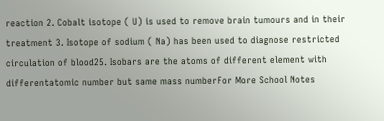reaction 2. Cobalt isotope ( U) is used to remove brain tumours and in their treatment 3. Isotope of sodium ( Na) has been used to diagnose restricted circulation of blood25. Isobars are the atoms of different element with differentatomic number but same mass numberFor More School Notes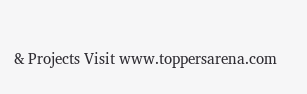& Projects Visit www.toppersarena.com